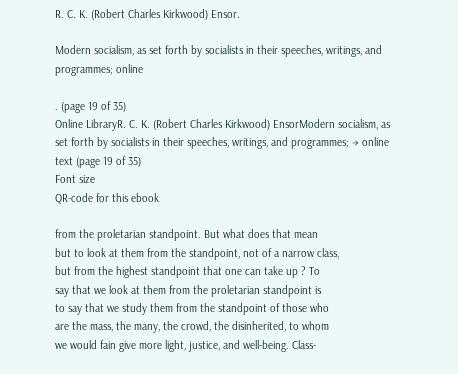R. C. K. (Robert Charles Kirkwood) Ensor.

Modern socialism, as set forth by socialists in their speeches, writings, and programmes; online

. (page 19 of 35)
Online LibraryR. C. K. (Robert Charles Kirkwood) EnsorModern socialism, as set forth by socialists in their speeches, writings, and programmes; → online text (page 19 of 35)
Font size
QR-code for this ebook

from the proletarian standpoint. But what does that mean
but to look at them from the standpoint, not of a narrow class,
but from the highest standpoint that one can take up ? To
say that we look at them from the proletarian standpoint is
to say that we study them from the standpoint of those who
are the mass, the many, the crowd, the disinherited, to whom
we would fain give more light, justice, and well-being. Class-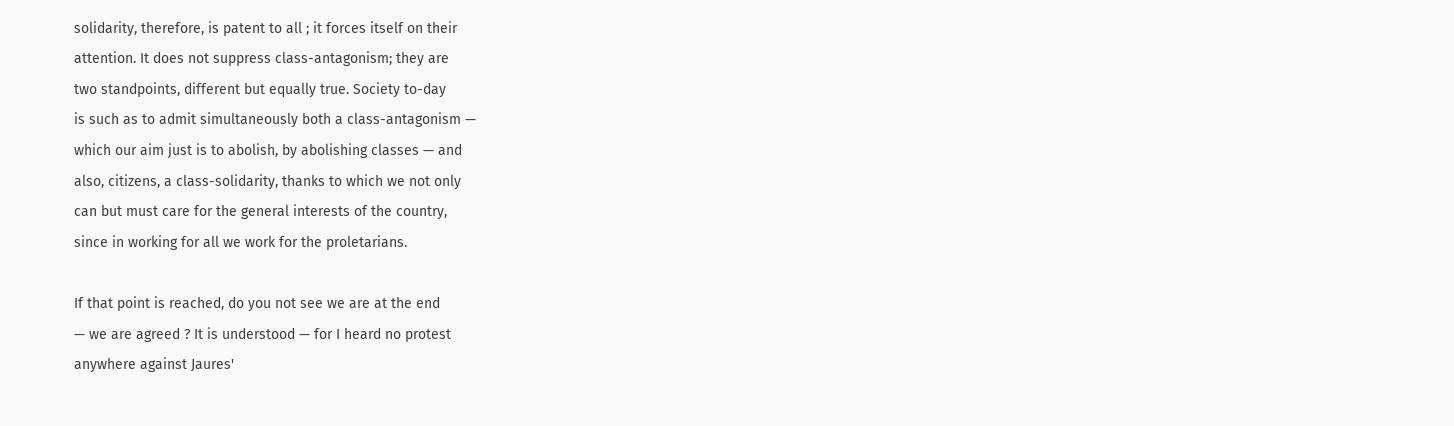solidarity, therefore, is patent to all ; it forces itself on their
attention. It does not suppress class-antagonism; they are
two standpoints, different but equally true. Society to-day
is such as to admit simultaneously both a class-antagonism —
which our aim just is to abolish, by abolishing classes — and
also, citizens, a class-solidarity, thanks to which we not only
can but must care for the general interests of the country,
since in working for all we work for the proletarians.

If that point is reached, do you not see we are at the end
— we are agreed ? It is understood — for I heard no protest
anywhere against Jaures'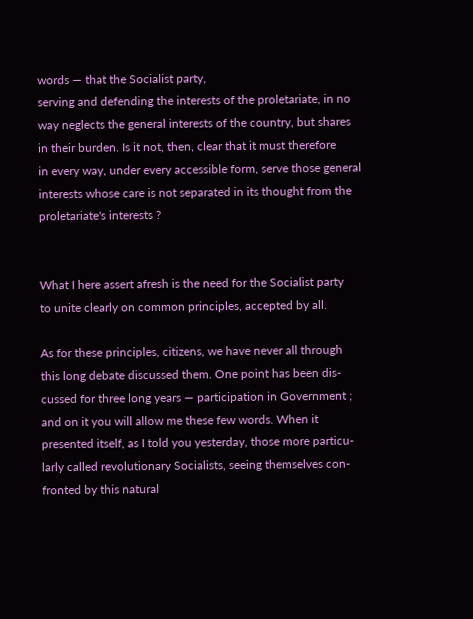words — that the Socialist party,
serving and defending the interests of the proletariate, in no
way neglects the general interests of the country, but shares
in their burden. Is it not, then, clear that it must therefore
in every way, under every accessible form, serve those general
interests whose care is not separated in its thought from the
proletariate's interests ?


What I here assert afresh is the need for the Socialist party
to unite clearly on common principles, accepted by all.

As for these principles, citizens, we have never all through
this long debate discussed them. One point has been dis-
cussed for three long years — participation in Government ;
and on it you will allow me these few words. When it
presented itself, as I told you yesterday, those more particu-
larly called revolutionary Socialists, seeing themselves con-
fronted by this natural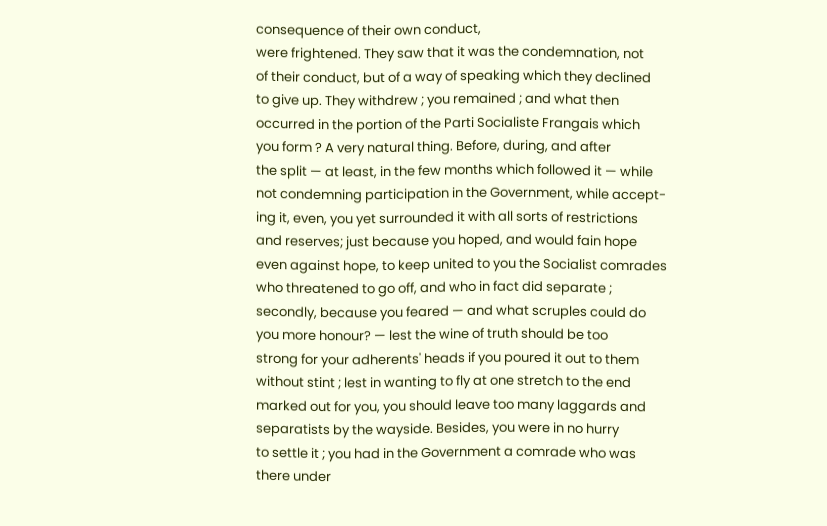consequence of their own conduct,
were frightened. They saw that it was the condemnation, not
of their conduct, but of a way of speaking which they declined
to give up. They withdrew ; you remained ; and what then
occurred in the portion of the Parti Socialiste Frangais which
you form ? A very natural thing. Before, during, and after
the split — at least, in the few months which followed it — while
not condemning participation in the Government, while accept-
ing it, even, you yet surrounded it with all sorts of restrictions
and reserves; just because you hoped, and would fain hope
even against hope, to keep united to you the Socialist comrades
who threatened to go off, and who in fact did separate ;
secondly, because you feared — and what scruples could do
you more honour? — lest the wine of truth should be too
strong for your adherents' heads if you poured it out to them
without stint ; lest in wanting to fly at one stretch to the end
marked out for you, you should leave too many laggards and
separatists by the wayside. Besides, you were in no hurry
to settle it ; you had in the Government a comrade who was
there under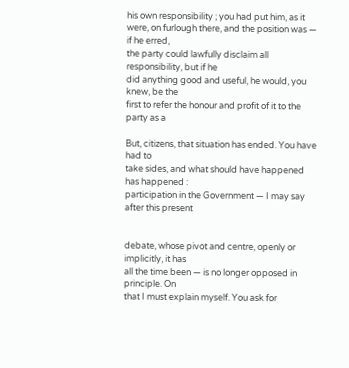his own responsibility ; you had put him, as it
were, on furlough there, and the position was — if he erred,
the party could lawfully disclaim all responsibility, but if he
did anything good and useful, he would, you knew, be the
first to refer the honour and profit of it to the party as a

But, citizens, that situation has ended. You have had to
take sides, and what should have happened has happened :
participation in the Government — I may say after this present


debate, whose pivot and centre, openly or implicitly, it has
all the time been — is no longer opposed in principle. On
that I must explain myself. You ask for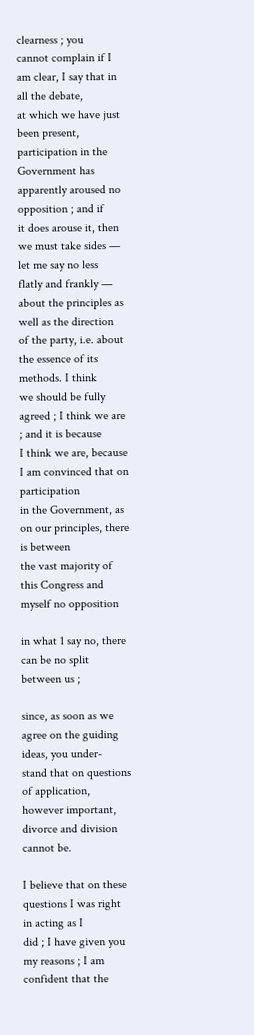clearness ; you
cannot complain if I am clear, I say that in all the debate,
at which we have just been present, participation in the
Government has apparently aroused no opposition ; and if
it does arouse it, then we must take sides — let me say no less
flatly and frankly — about the principles as well as the direction
of the party, i.e. about the essence of its methods. I think
we should be fully agreed ; I think we are ; and it is because
I think we are, because I am convinced that on participation
in the Government, as on our principles, there is between
the vast majority of this Congress and myself no opposition

in what 1 say no, there can be no split between us ;

since, as soon as we agree on the guiding ideas, you under-
stand that on questions of application, however important,
divorce and division cannot be.

I believe that on these questions I was right in acting as I
did ; I have given you my reasons ; I am confident that the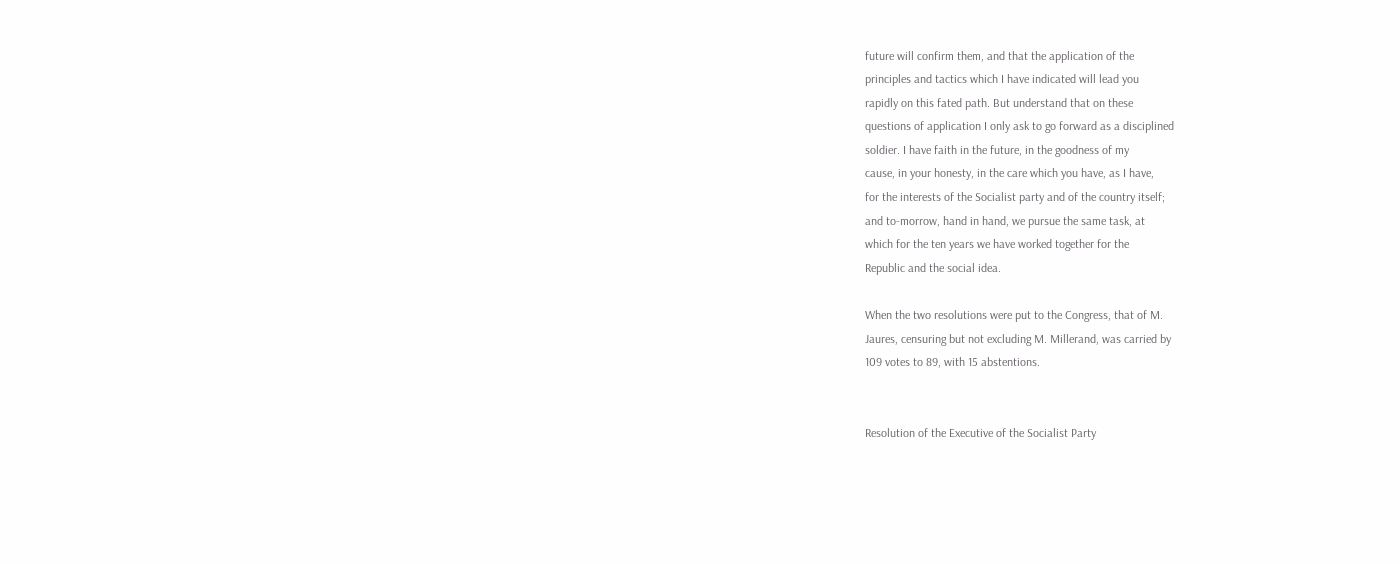future will confirm them, and that the application of the
principles and tactics which I have indicated will lead you
rapidly on this fated path. But understand that on these
questions of application I only ask to go forward as a disciplined
soldier. I have faith in the future, in the goodness of my
cause, in your honesty, in the care which you have, as I have,
for the interests of the Socialist party and of the country itself;
and to-morrow, hand in hand, we pursue the same task, at
which for the ten years we have worked together for the
Republic and the social idea.

When the two resolutions were put to the Congress, that of M.
Jaures, censuring but not excluding M. Millerand, was carried by
109 votes to 89, with 15 abstentions.


Resolution of the Executive of the Socialist Party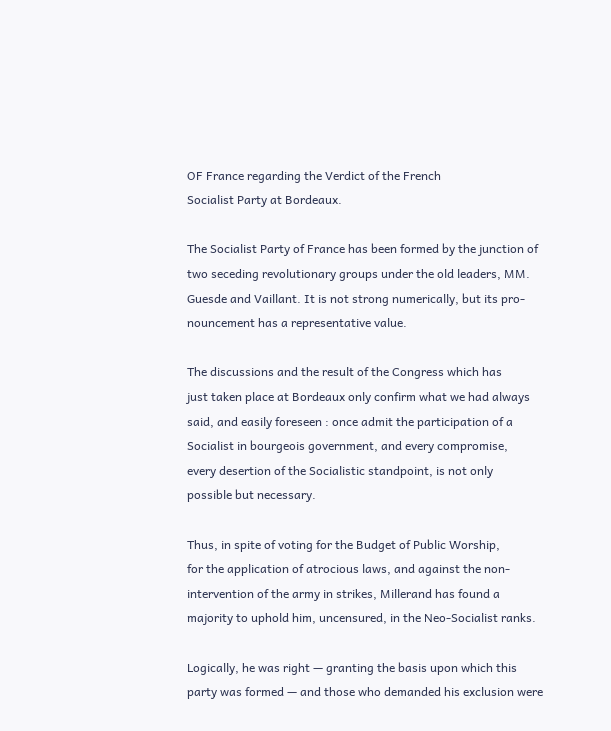OF France regarding the Verdict of the French
Socialist Party at Bordeaux.

The Socialist Party of France has been formed by the junction of
two seceding revolutionary groups under the old leaders, MM.
Guesde and Vaillant. It is not strong numerically, but its pro-
nouncement has a representative value.

The discussions and the result of the Congress which has
just taken place at Bordeaux only confirm what we had always
said, and easily foreseen : once admit the participation of a
Socialist in bourgeois government, and every compromise,
every desertion of the Socialistic standpoint, is not only
possible but necessary.

Thus, in spite of voting for the Budget of Public Worship,
for the application of atrocious laws, and against the non-
intervention of the army in strikes, Millerand has found a
majority to uphold him, uncensured, in the Neo-Socialist ranks.

Logically, he was right — granting the basis upon which this
party was formed — and those who demanded his exclusion were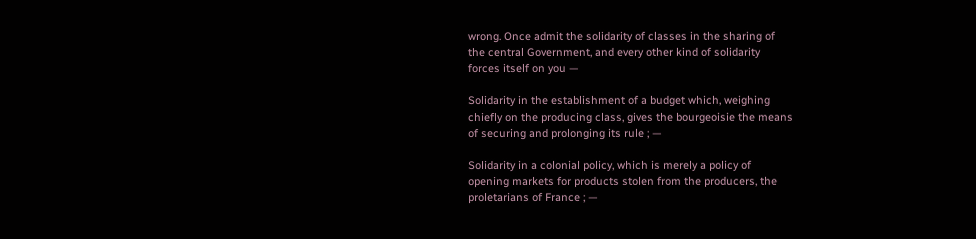wrong. Once admit the solidarity of classes in the sharing of
the central Government, and every other kind of solidarity
forces itself on you —

Solidarity in the establishment of a budget which, weighing
chiefly on the producing class, gives the bourgeoisie the means
of securing and prolonging its rule ; —

Solidarity in a colonial policy, which is merely a policy of
opening markets for products stolen from the producers, the
proletarians of France ; —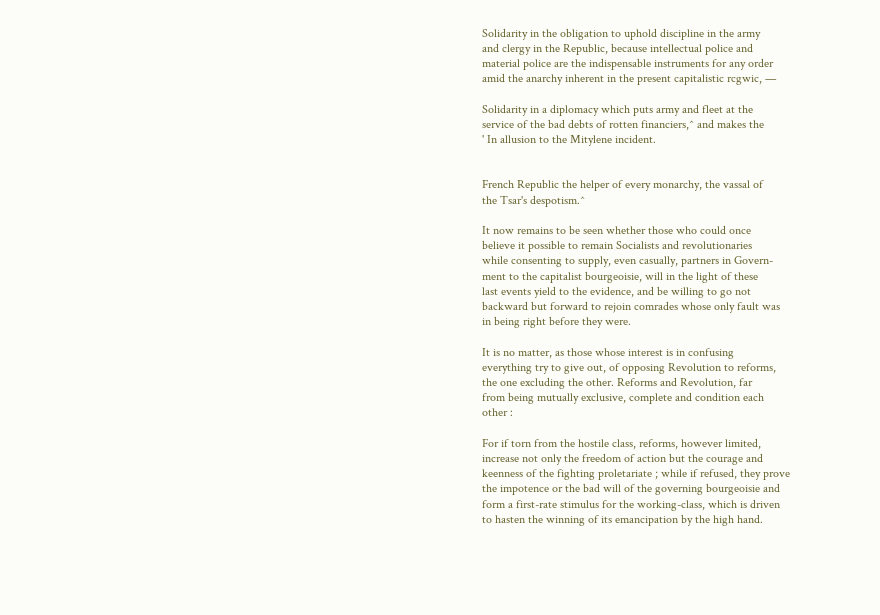Solidarity in the obligation to uphold discipline in the army
and clergy in the Republic, because intellectual police and
material police are the indispensable instruments for any order
amid the anarchy inherent in the present capitalistic rcgwic, —

Solidarity in a diplomacy which puts army and fleet at the
service of the bad debts of rotten financiers,^ and makes the
' In allusion to the Mitylene incident.


French Republic the helper of every monarchy, the vassal of
the Tsar's despotism.^

It now remains to be seen whether those who could once
believe it possible to remain Socialists and revolutionaries
while consenting to supply, even casually, partners in Govern-
ment to the capitalist bourgeoisie, will in the light of these
last events yield to the evidence, and be willing to go not
backward but forward to rejoin comrades whose only fault was
in being right before they were.

It is no matter, as those whose interest is in confusing
everything try to give out, of opposing Revolution to reforms,
the one excluding the other. Reforms and Revolution, far
from being mutually exclusive, complete and condition each
other :

For if torn from the hostile class, reforms, however limited,
increase not only the freedom of action but the courage and
keenness of the fighting proletariate ; while if refused, they prove
the impotence or the bad will of the governing bourgeoisie and
form a first-rate stimulus for the working-class, which is driven
to hasten the winning of its emancipation by the high hand.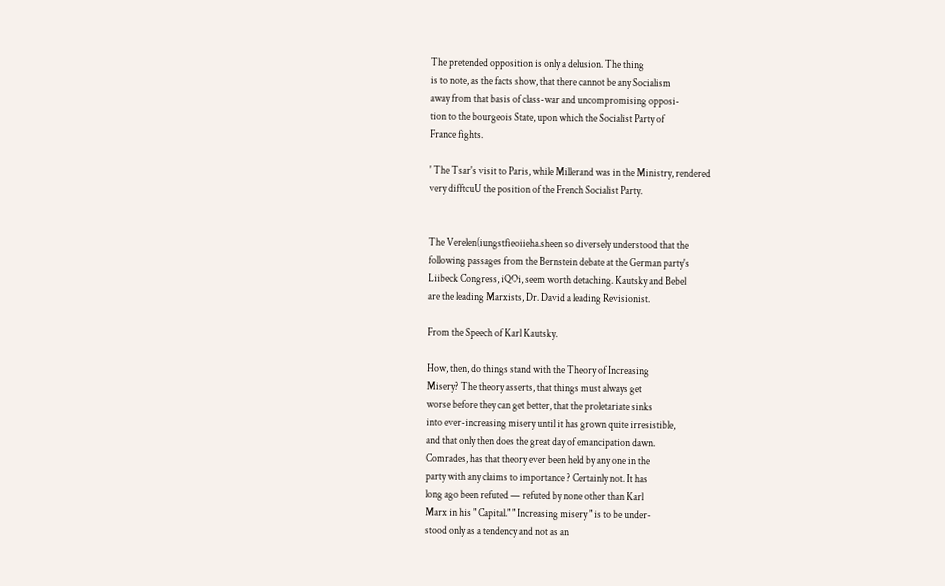The pretended opposition is only a delusion. The thing
is to note, as the facts show, that there cannot be any Socialism
away from that basis of class-war and uncompromising opposi-
tion to the bourgeois State, upon which the Socialist Party of
France fights.

' The Tsar's visit to Paris, while Millerand was in the Ministry, rendered
very difftcuU the position of the French Socialist Party.


The Verelen(iungstfieoiieha.sheen so diversely understood that the
following passages from the Bernstein debate at the German party's
Liibeck Congress, iQOi, seem worth detaching. Kautsky and Bebel
are the leading Marxists, Dr. David a leading Revisionist.

From the Speech of Karl Kautsky.

How, then, do things stand with the Theory of Increasing
Misery? The theory asserts, that things must always get
worse before they can get better, that the proletariate sinks
into ever-increasing misery until it has grown quite irresistible,
and that only then does the great day of emancipation dawn.
Comrades, has that theory ever been held by any one in the
party with any claims to importance ? Certainly not. It has
long ago been refuted — refuted by none other than Karl
Marx in his " Capital." " Increasing misery " is to be under-
stood only as a tendency and not as an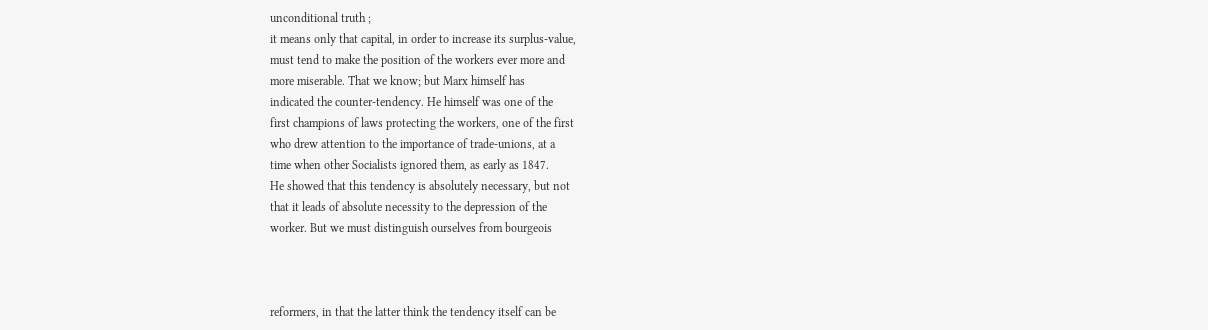unconditional truth ;
it means only that capital, in order to increase its surplus-value,
must tend to make the position of the workers ever more and
more miserable. That we know; but Marx himself has
indicated the counter-tendency. He himself was one of the
first champions of laws protecting the workers, one of the first
who drew attention to the importance of trade-unions, at a
time when other Socialists ignored them, as early as 1847.
He showed that this tendency is absolutely necessary, but not
that it leads of absolute necessity to the depression of the
worker. But we must distinguish ourselves from bourgeois



reformers, in that the latter think the tendency itself can be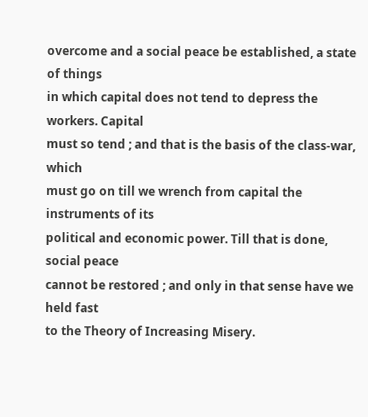overcome and a social peace be established, a state of things
in which capital does not tend to depress the workers. Capital
must so tend ; and that is the basis of the class-war, which
must go on till we wrench from capital the instruments of its
political and economic power. Till that is done, social peace
cannot be restored ; and only in that sense have we held fast
to the Theory of Increasing Misery.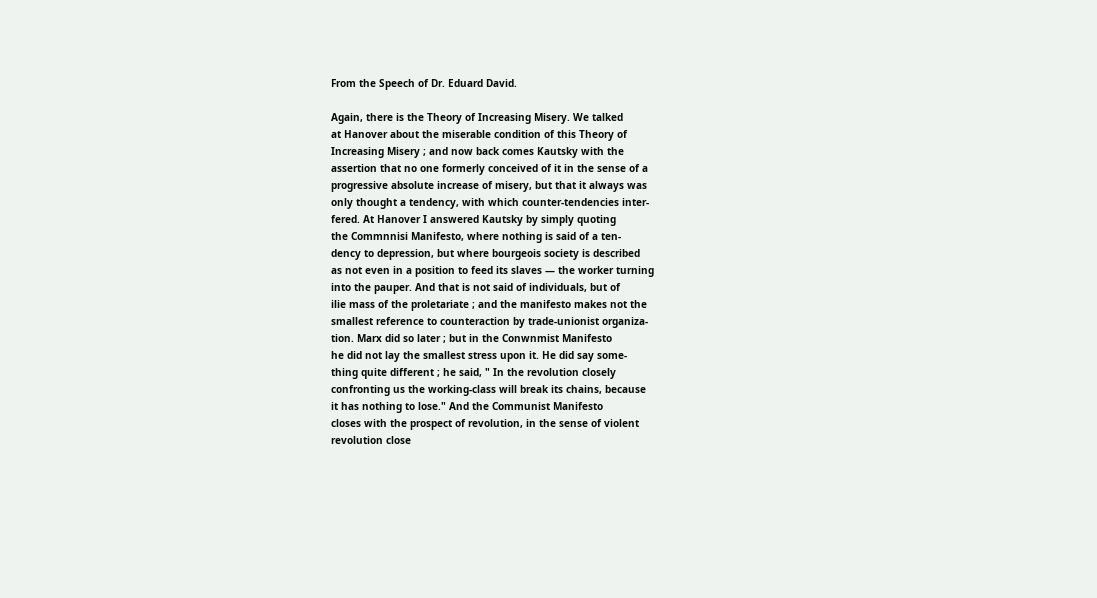From the Speech of Dr. Eduard David.

Again, there is the Theory of Increasing Misery. We talked
at Hanover about the miserable condition of this Theory of
Increasing Misery ; and now back comes Kautsky with the
assertion that no one formerly conceived of it in the sense of a
progressive absolute increase of misery, but that it always was
only thought a tendency, with which counter-tendencies inter-
fered. At Hanover I answered Kautsky by simply quoting
the Commnnisi Manifesto, where nothing is said of a ten-
dency to depression, but where bourgeois society is described
as not even in a position to feed its slaves — the worker turning
into the pauper. And that is not said of individuals, but of
ilie mass of the proletariate ; and the manifesto makes not the
smallest reference to counteraction by trade-unionist organiza-
tion. Marx did so later ; but in the Conwnmist Manifesto
he did not lay the smallest stress upon it. He did say some-
thing quite different ; he said, " In the revolution closely
confronting us the working-class will break its chains, because
it has nothing to lose." And the Communist Manifesto
closes with the prospect of revolution, in the sense of violent
revolution close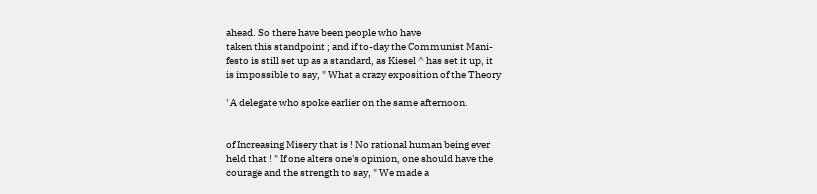ahead. So there have been people who have
taken this standpoint ; and if to-day the Communist Mani-
festo is still set up as a standard, as Kiesel ^ has set it up, it
is impossible to say, " What a crazy exposition of the Theory

' A delegate who spoke earlier on the same afternoon.


of Increasing Misery that is ! No rational human being ever
held that ! " If one alters one's opinion, one should have the
courage and the strength to say, " We made a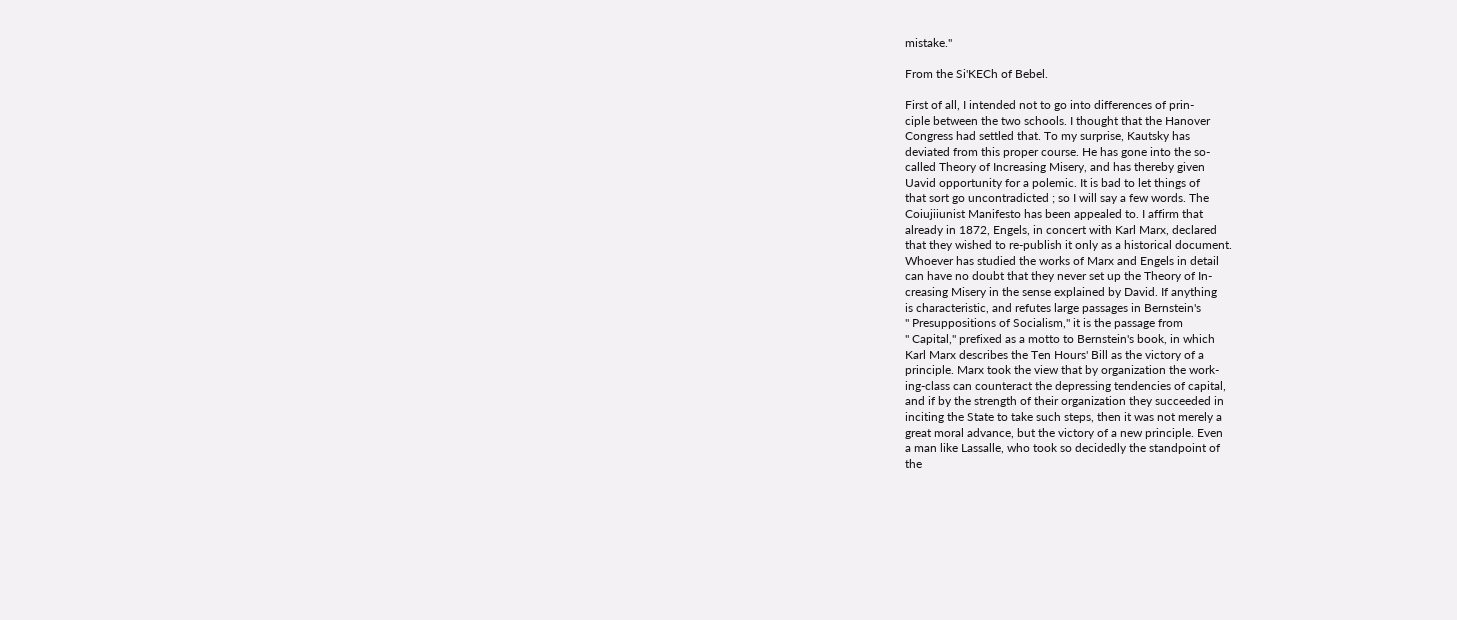mistake."

From the Si'KECh of Bebel.

First of all, I intended not to go into differences of prin-
ciple between the two schools. I thought that the Hanover
Congress had settled that. To my surprise, Kautsky has
deviated from this proper course. He has gone into the so-
called Theory of Increasing Misery, and has thereby given
Uavid opportunity for a polemic. It is bad to let things of
that sort go uncontradicted ; so I will say a few words. The
Coiujiiunist Manifesto has been appealed to. I affirm that
already in 1872, Engels, in concert with Karl Marx, declared
that they wished to re-publish it only as a historical document.
Whoever has studied the works of Marx and Engels in detail
can have no doubt that they never set up the Theory of In-
creasing Misery in the sense explained by David. If anything
is characteristic, and refutes large passages in Bernstein's
" Presuppositions of Socialism," it is the passage from
" Capital," prefixed as a motto to Bernstein's book, in which
Karl Marx describes the Ten Hours' Bill as the victory of a
principle. Marx took the view that by organization the work-
ing-class can counteract the depressing tendencies of capital,
and if by the strength of their organization they succeeded in
inciting the State to take such steps, then it was not merely a
great moral advance, but the victory of a new principle. Even
a man like Lassalle, who took so decidedly the standpoint of
the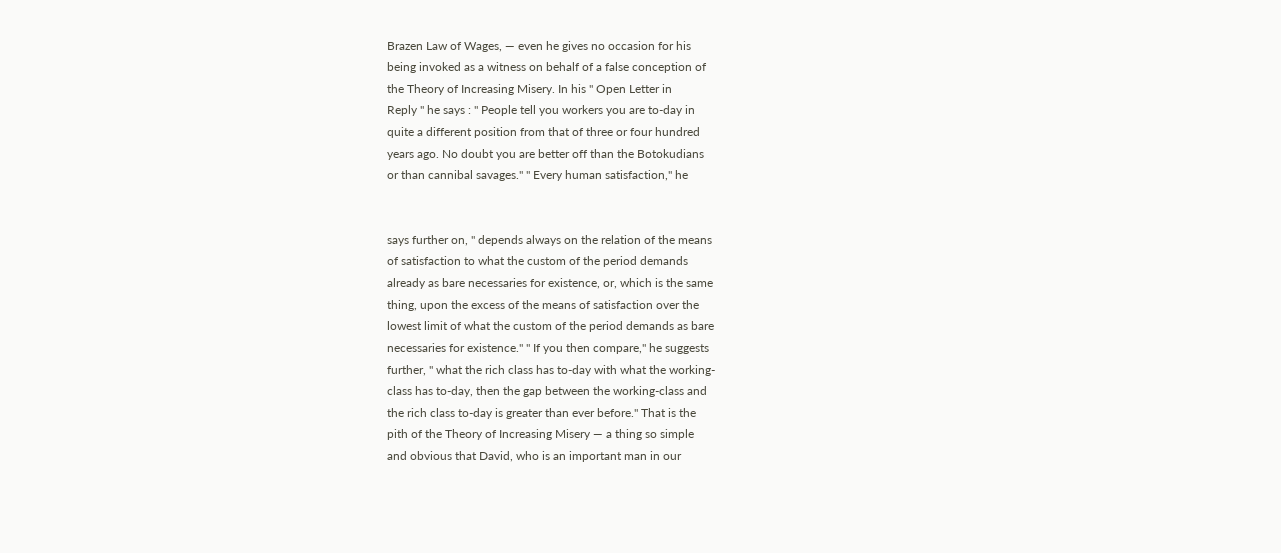Brazen Law of Wages, — even he gives no occasion for his
being invoked as a witness on behalf of a false conception of
the Theory of Increasing Misery. In his " Open Letter in
Reply " he says : " People tell you workers you are to-day in
quite a different position from that of three or four hundred
years ago. No doubt you are better off than the Botokudians
or than cannibal savages." " Every human satisfaction," he


says further on, " depends always on the relation of the means
of satisfaction to what the custom of the period demands
already as bare necessaries for existence, or, which is the same
thing, upon the excess of the means of satisfaction over the
lowest limit of what the custom of the period demands as bare
necessaries for existence." " If you then compare," he suggests
further, " what the rich class has to-day with what the working-
class has to-day, then the gap between the working-class and
the rich class to-day is greater than ever before." That is the
pith of the Theory of Increasing Misery — a thing so simple
and obvious that David, who is an important man in our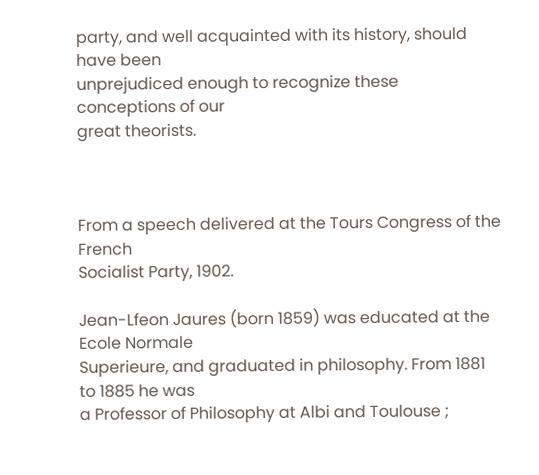party, and well acquainted with its history, should have been
unprejudiced enough to recognize these conceptions of our
great theorists.



From a speech delivered at the Tours Congress of the French
Socialist Party, 1902.

Jean-Lfeon Jaures (born 1859) was educated at the Ecole Normale
Superieure, and graduated in philosophy. From 1881 to 1885 he was
a Professor of Philosophy at Albi and Toulouse ;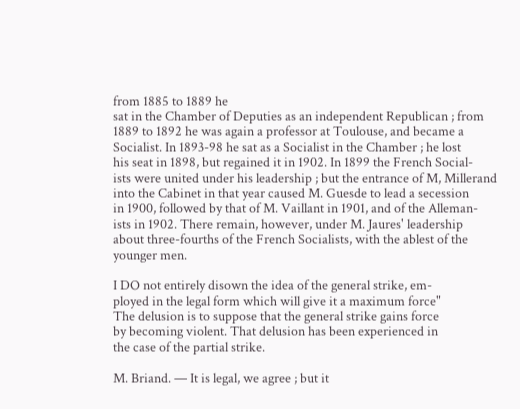from 1885 to 1889 he
sat in the Chamber of Deputies as an independent Republican ; from
1889 to 1892 he was again a professor at Toulouse, and became a
Socialist. In 1893-98 he sat as a Socialist in the Chamber ; he lost
his seat in 1898, but regained it in 1902. In 1899 the French Social-
ists were united under his leadership ; but the entrance of M, Millerand
into the Cabinet in that year caused M. Guesde to lead a secession
in 1900, followed by that of M. Vaillant in 1901, and of the Alleman-
ists in 1902. There remain, however, under M. Jaures' leadership
about three-fourths of the French Socialists, with the ablest of the
younger men.

I DO not entirely disown the idea of the general strike, em-
ployed in the legal form which will give it a maximum force"
The delusion is to suppose that the general strike gains force
by becoming violent. That delusion has been experienced in
the case of the partial strike.

M. Briand. — It is legal, we agree ; but it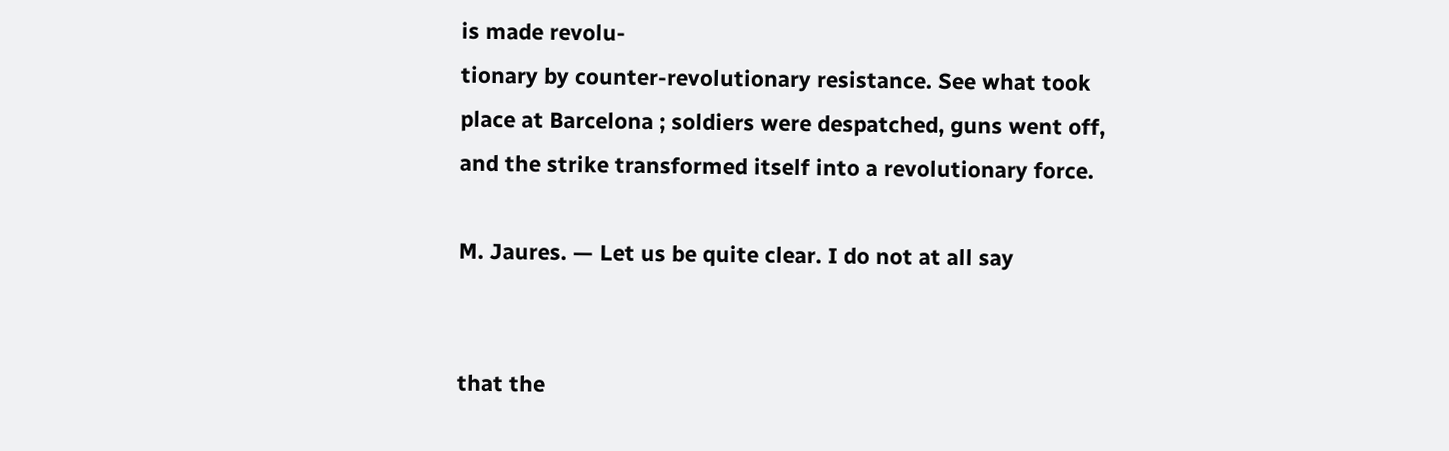is made revolu-
tionary by counter-revolutionary resistance. See what took
place at Barcelona ; soldiers were despatched, guns went off,
and the strike transformed itself into a revolutionary force.

M. Jaures. — Let us be quite clear. I do not at all say


that the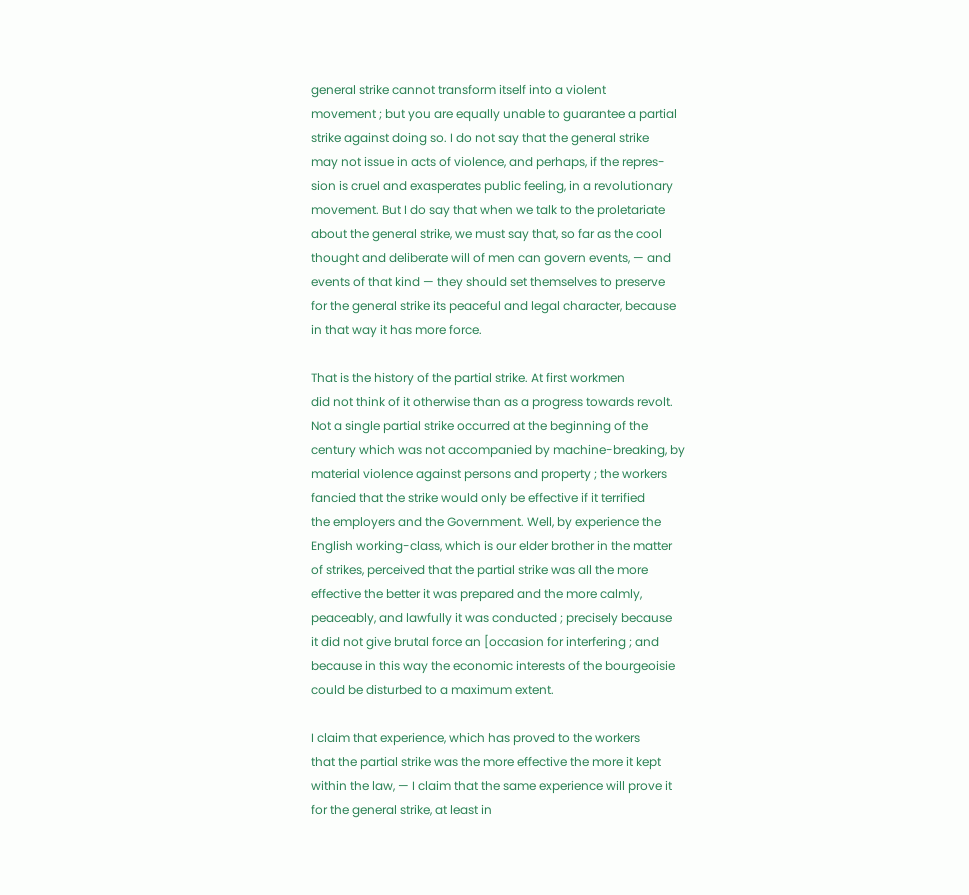general strike cannot transform itself into a violent
movement ; but you are equally unable to guarantee a partial
strike against doing so. I do not say that the general strike
may not issue in acts of violence, and perhaps, if the repres-
sion is cruel and exasperates public feeling, in a revolutionary
movement. But I do say that when we talk to the proletariate
about the general strike, we must say that, so far as the cool
thought and deliberate will of men can govern events, — and
events of that kind — they should set themselves to preserve
for the general strike its peaceful and legal character, because
in that way it has more force.

That is the history of the partial strike. At first workmen
did not think of it otherwise than as a progress towards revolt.
Not a single partial strike occurred at the beginning of the
century which was not accompanied by machine-breaking, by
material violence against persons and property ; the workers
fancied that the strike would only be effective if it terrified
the employers and the Government. Well, by experience the
English working-class, which is our elder brother in the matter
of strikes, perceived that the partial strike was all the more
effective the better it was prepared and the more calmly,
peaceably, and lawfully it was conducted ; precisely because
it did not give brutal force an [occasion for interfering ; and
because in this way the economic interests of the bourgeoisie
could be disturbed to a maximum extent.

I claim that experience, which has proved to the workers
that the partial strike was the more effective the more it kept
within the law, — I claim that the same experience will prove it
for the general strike, at least in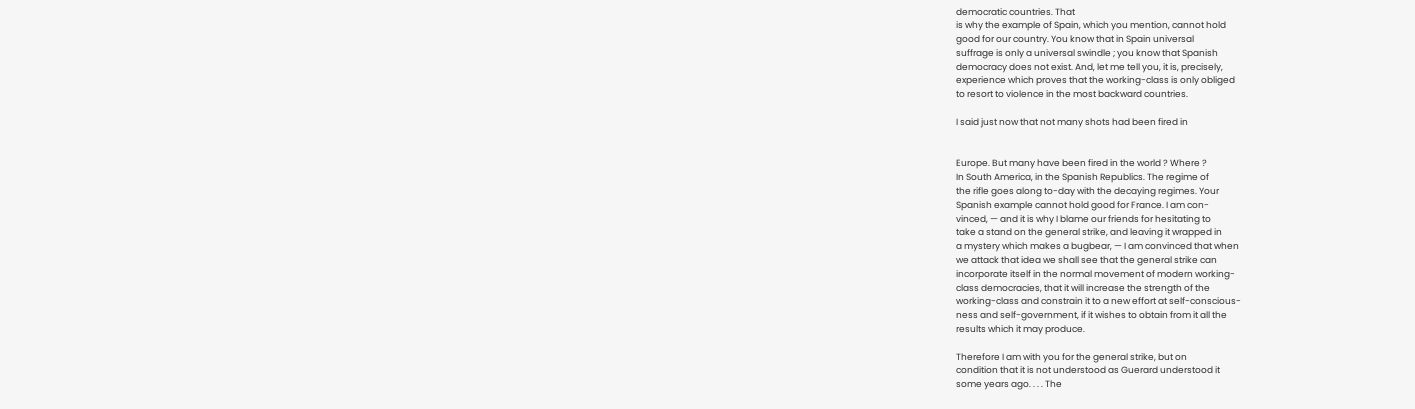democratic countries. That
is why the example of Spain, which you mention, cannot hold
good for our country. You know that in Spain universal
suffrage is only a universal swindle ; you know that Spanish
democracy does not exist. And, let me tell you, it is, precisely,
experience which proves that the working-class is only obliged
to resort to violence in the most backward countries.

I said just now that not many shots had been fired in


Europe. But many have been fired in the world ? Where ?
In South America, in the Spanish Republics. The regime of
the rifle goes along to-day with the decaying regimes. Your
Spanish example cannot hold good for France. I am con-
vinced, — and it is why I blame our friends for hesitating to
take a stand on the general strike, and leaving it wrapped in
a mystery which makes a bugbear, — I am convinced that when
we attack that idea we shall see that the general strike can
incorporate itself in the normal movement of modern working-
class democracies, that it will increase the strength of the
working-class and constrain it to a new effort at self-conscious-
ness and self-government, if it wishes to obtain from it all the
results which it may produce.

Therefore I am with you for the general strike, but on
condition that it is not understood as Guerard understood it
some years ago. . . . The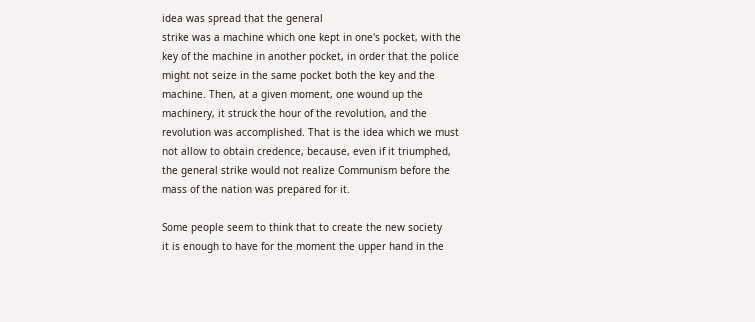idea was spread that the general
strike was a machine which one kept in one's pocket, with the
key of the machine in another pocket, in order that the police
might not seize in the same pocket both the key and the
machine. Then, at a given moment, one wound up the
machinery, it struck the hour of the revolution, and the
revolution was accomplished. That is the idea which we must
not allow to obtain credence, because, even if it triumphed,
the general strike would not realize Communism before the
mass of the nation was prepared for it.

Some people seem to think that to create the new society
it is enough to have for the moment the upper hand in the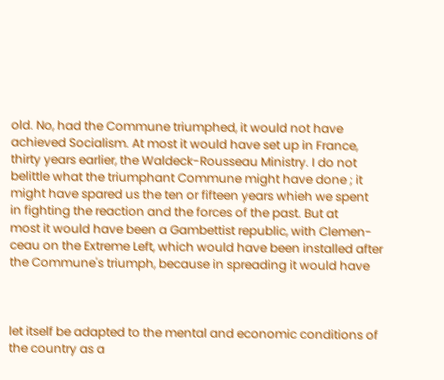old. No, had the Commune triumphed, it would not have
achieved Socialism. At most it would have set up in France,
thirty years earlier, the Waldeck-Rousseau Ministry. I do not
belittle what the triumphant Commune might have done ; it
might have spared us the ten or fifteen years whieh we spent
in fighting the reaction and the forces of the past. But at
most it would have been a Gambettist republic, with Clemen-
ceau on the Extreme Left, which would have been installed after
the Commune's triumph, because in spreading it would have



let itself be adapted to the mental and economic conditions of
the country as a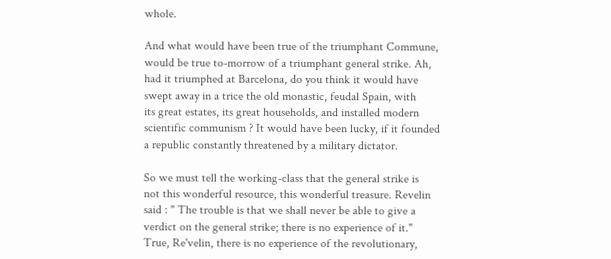whole.

And what would have been true of the triumphant Commune,
would be true to-morrow of a triumphant general strike. Ah,
had it triumphed at Barcelona, do you think it would have
swept away in a trice the old monastic, feudal Spain, with
its great estates, its great households, and installed modern
scientific communism ? It would have been lucky, if it founded
a republic constantly threatened by a military dictator.

So we must tell the working-class that the general strike is
not this wonderful resource, this wonderful treasure. Revelin
said : " The trouble is that we shall never be able to give a
verdict on the general strike; there is no experience of it."
True, Re'velin, there is no experience of the revolutionary,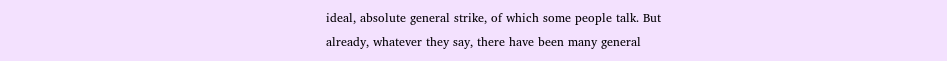ideal, absolute general strike, of which some people talk. But
already, whatever they say, there have been many general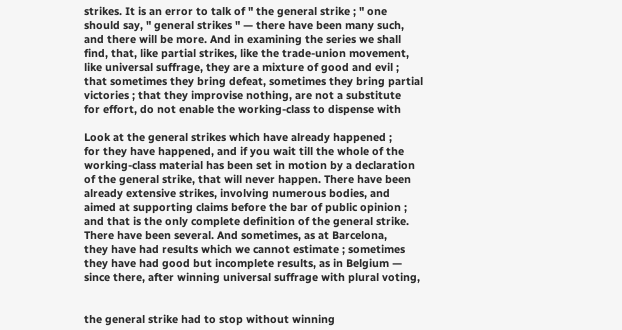strikes. It is an error to talk of " the general strike ; " one
should say, " general strikes " — there have been many such,
and there will be more. And in examining the series we shall
find, that, like partial strikes, like the trade-union movement,
like universal suffrage, they are a mixture of good and evil ;
that sometimes they bring defeat, sometimes they bring partial
victories ; that they improvise nothing, are not a substitute
for effort, do not enable the working-class to dispense with

Look at the general strikes which have already happened ;
for they have happened, and if you wait till the whole of the
working-class material has been set in motion by a declaration
of the general strike, that will never happen. There have been
already extensive strikes, involving numerous bodies, and
aimed at supporting claims before the bar of public opinion ;
and that is the only complete definition of the general strike.
There have been several. And sometimes, as at Barcelona,
they have had results which we cannot estimate ; sometimes
they have had good but incomplete results, as in Belgium —
since there, after winning universal suffrage with plural voting,


the general strike had to stop without winning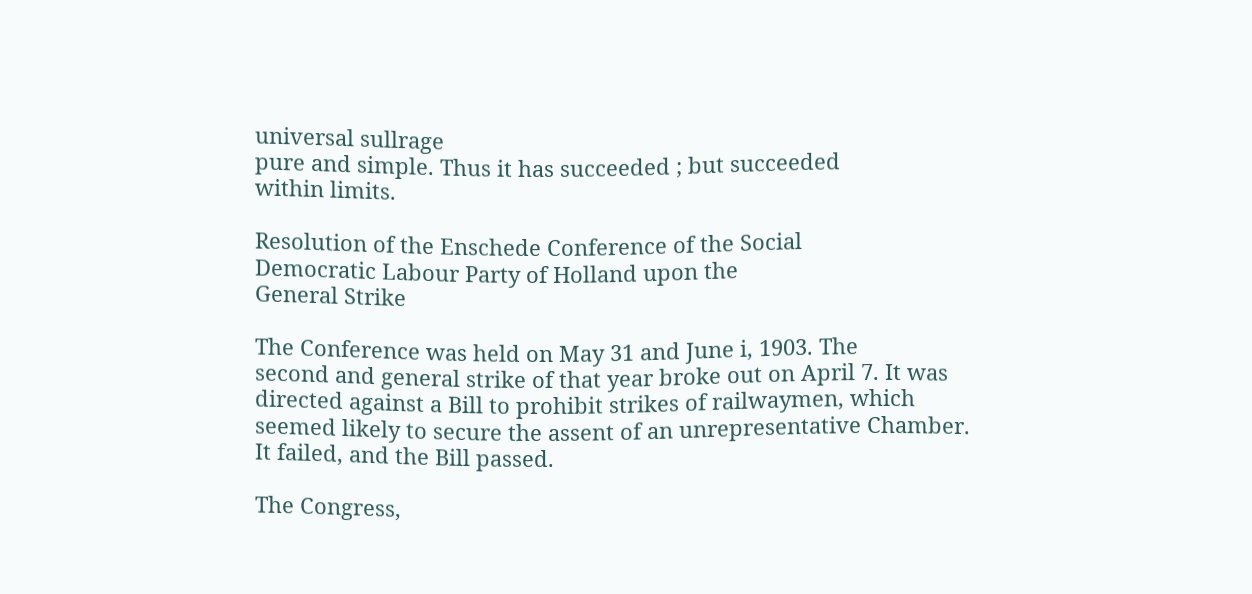universal sullrage
pure and simple. Thus it has succeeded ; but succeeded
within limits.

Resolution of the Enschede Conference of the Social
Democratic Labour Party of Holland upon the
General Strike

The Conference was held on May 31 and June i, 1903. The
second and general strike of that year broke out on April 7. It was
directed against a Bill to prohibit strikes of railwaymen, which
seemed likely to secure the assent of an unrepresentative Chamber.
It failed, and the Bill passed.

The Congress,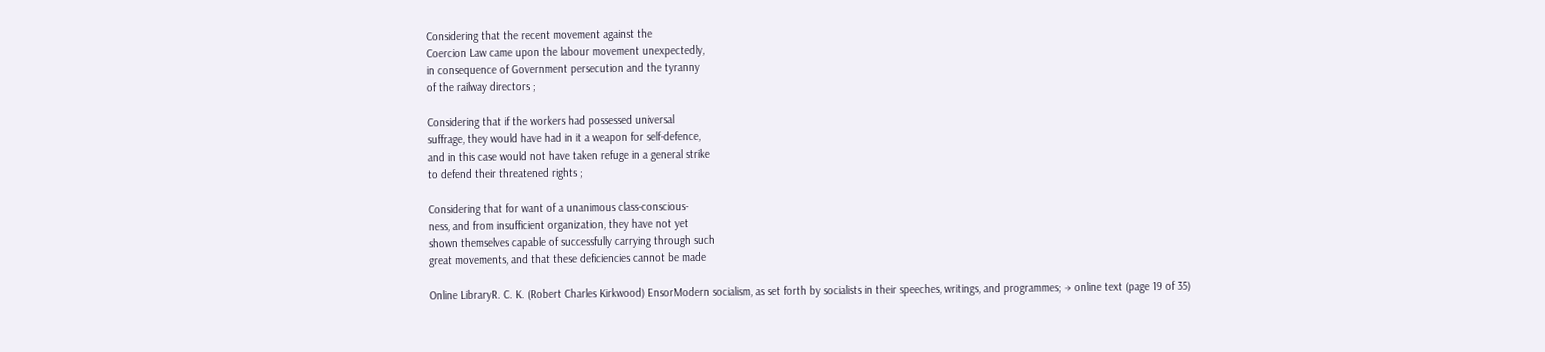Considering that the recent movement against the
Coercion Law came upon the labour movement unexpectedly,
in consequence of Government persecution and the tyranny
of the railway directors ;

Considering that if the workers had possessed universal
suffrage, they would have had in it a weapon for self-defence,
and in this case would not have taken refuge in a general strike
to defend their threatened rights ;

Considering that for want of a unanimous class-conscious-
ness, and from insufficient organization, they have not yet
shown themselves capable of successfully carrying through such
great movements, and that these deficiencies cannot be made

Online LibraryR. C. K. (Robert Charles Kirkwood) EnsorModern socialism, as set forth by socialists in their speeches, writings, and programmes; → online text (page 19 of 35)